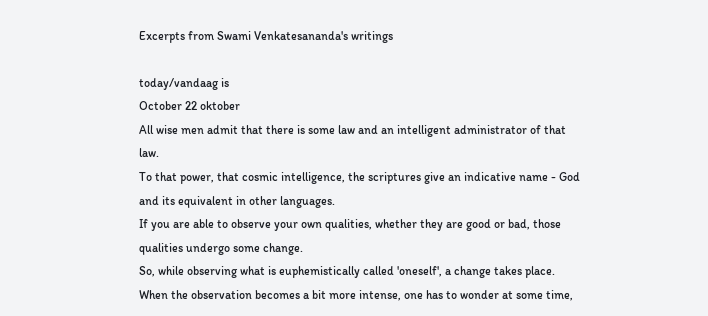Excerpts from Swami Venkatesananda's writings

today/vandaag is
October 22 oktober
All wise men admit that there is some law and an intelligent administrator of that law.
To that power, that cosmic intelligence, the scriptures give an indicative name - God and its equivalent in other languages.
If you are able to observe your own qualities, whether they are good or bad, those qualities undergo some change.
So, while observing what is euphemistically called 'oneself', a change takes place.
When the observation becomes a bit more intense, one has to wonder at some time,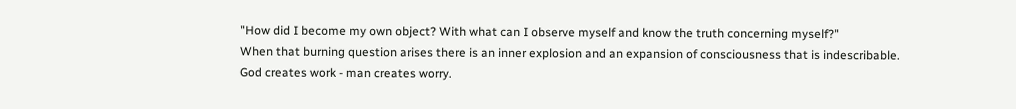"How did I become my own object? With what can I observe myself and know the truth concerning myself?"
When that burning question arises there is an inner explosion and an expansion of consciousness that is indescribable.
God creates work - man creates worry.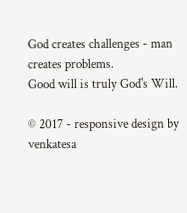God creates challenges - man creates problems.
Good will is truly God's Will.

© 2017 - responsive design by venkatesa